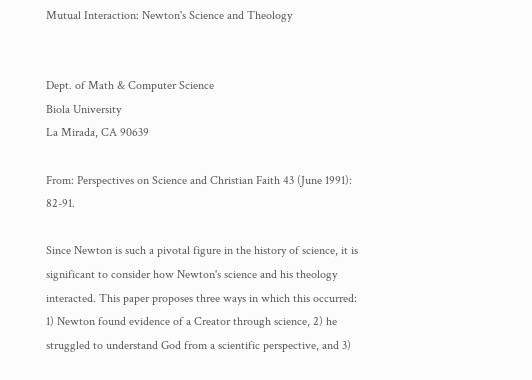Mutual Interaction: Newton's Science and Theology


Dept. of Math & Computer Science
Biola University
La Mirada, CA 90639

From: Perspectives on Science and Christian Faith 43 (June 1991): 82-91.

Since Newton is such a pivotal figure in the history of science, it is significant to consider how Newton's science and his theology interacted. This paper proposes three ways in which this occurred: 1) Newton found evidence of a Creator through science, 2) he struggled to understand God from a scientific perspective, and 3)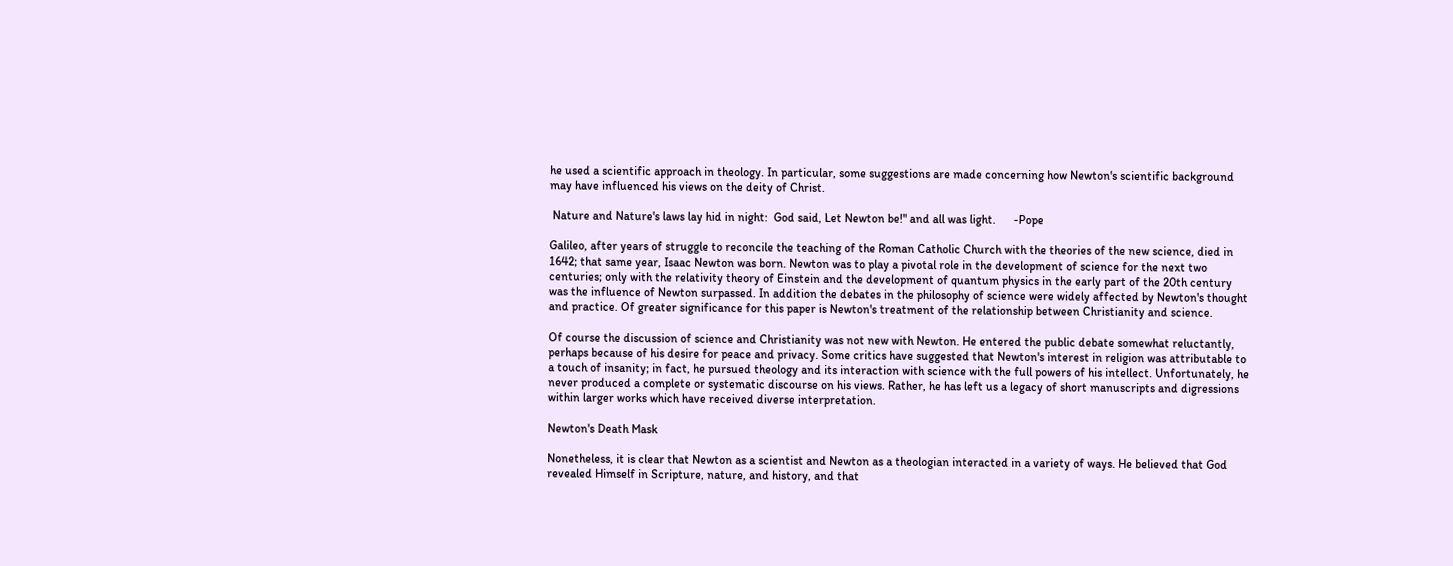he used a scientific approach in theology. In particular, some suggestions are made concerning how Newton's scientific background may have influenced his views on the deity of Christ.

 Nature and Nature's laws lay hid in night:  God said, Let Newton be!" and all was light.      -Pope

Galileo, after years of struggle to reconcile the teaching of the Roman Catholic Church with the theories of the new science, died in 1642; that same year, Isaac Newton was born. Newton was to play a pivotal role in the development of science for the next two centuries; only with the relativity theory of Einstein and the development of quantum physics in the early part of the 20th century was the influence of Newton surpassed. In addition the debates in the philosophy of science were widely affected by Newton's thought and practice. Of greater significance for this paper is Newton's treatment of the relationship between Christianity and science.

Of course the discussion of science and Christianity was not new with Newton. He entered the public debate somewhat reluctantly, perhaps because of his desire for peace and privacy. Some critics have suggested that Newton's interest in religion was attributable to a touch of insanity; in fact, he pursued theology and its interaction with science with the full powers of his intellect. Unfortunately, he never produced a complete or systematic discourse on his views. Rather, he has left us a legacy of short manuscripts and digressions within larger works which have received diverse interpretation.

Newton's Death Mask

Nonetheless, it is clear that Newton as a scientist and Newton as a theologian interacted in a variety of ways. He believed that God revealed Himself in Scripture, nature, and history, and that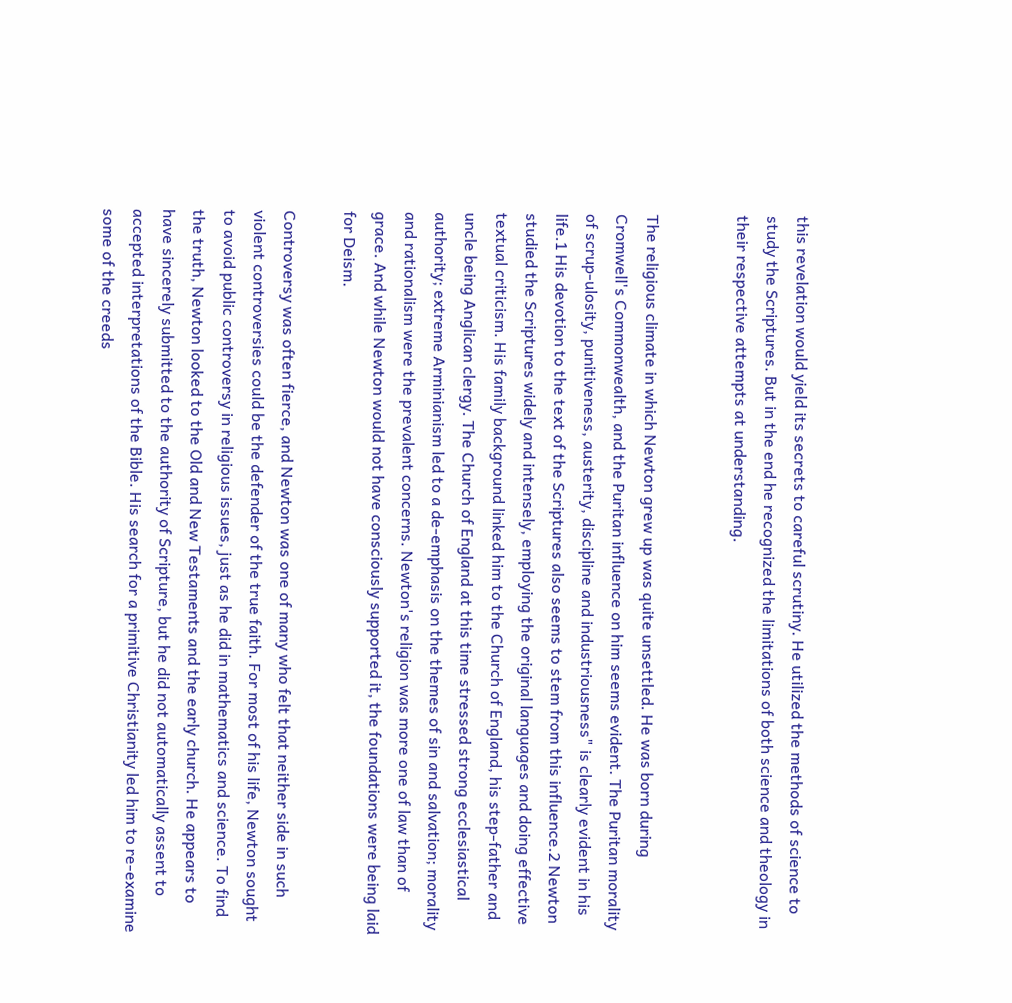this revelation would yield its secrets to careful scrutiny. He utilized the methods of science to study the Scriptures. But in the end he recognized the limitations of both science and theology in their respective attempts at understanding.


The religious climate in which Newton grew up was quite unsettled. He was born during Cromwell's Commonwealth, and the Puritan influence on him seems evident. The Puritan morality of scrup-ulosity, punitiveness, austerity, discipline and industriousness" is clearly evident in his life.1 His devotion to the text of the Scriptures also seems to stem from this influence.2 Newton studied the Scriptures widely and intensely, employing the original languages and doing effective textual criticism. His family background linked him to the Church of England, his step-father and uncle being Anglican clergy. The Church of England at this time stressed strong ecclesiastical authority; extreme Arminianism led to a de-emphasis on the themes of sin and salvation; morality and rationalism were the prevalent concerns. Newton's religion was more one of law than of grace. And while Newton would not have consciously supported it, the foundations were being laid for Deism.

Controversy was often fierce, and Newton was one of many who felt that neither side in such violent controversies could be the defender of the true faith. For most of his life, Newton sought to avoid public controversy in religious issues, just as he did in mathematics and science. To find the truth, Newton looked to the Old and New Testaments and the early church. He appears to have sincerely submitted to the authority of Scripture, but he did not automatically assent to accepted interpretations of the Bible. His search for a primitive Christianity led him to re-examine some of the creeds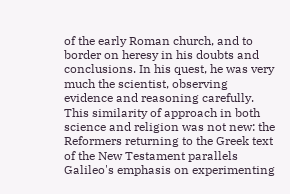of the early Roman church, and to border on heresy in his doubts and conclusions. In his quest, he was very much the scientist, observing evidence and reasoning carefully. This similarity of approach in both science and religion was not new: the Reformers returning to the Greek text of the New Testament parallels Galileo's emphasis on experimenting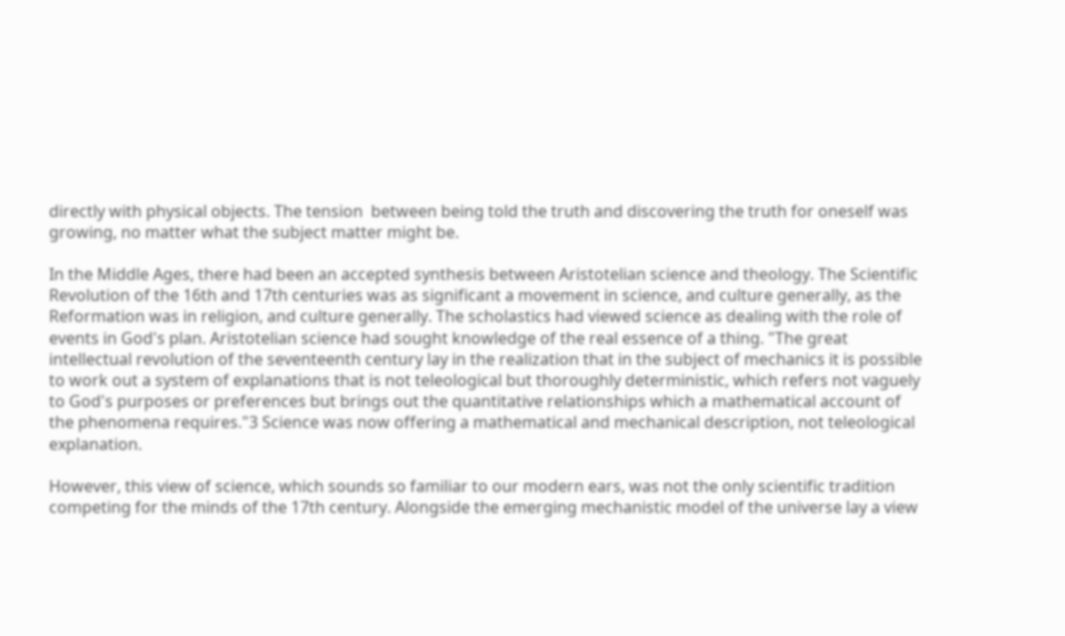directly with physical objects. The tension  between being told the truth and discovering the truth for oneself was growing, no matter what the subject matter might be.

In the Middle Ages, there had been an accepted synthesis between Aristotelian science and theology. The Scientific Revolution of the 16th and 17th centuries was as significant a movement in science, and culture generally, as the Reformation was in religion, and culture generally. The scholastics had viewed science as dealing with the role of events in God's plan. Aristotelian science had sought knowledge of the real essence of a thing. "The great intellectual revolution of the seventeenth century lay in the realization that in the subject of mechanics it is possible to work out a system of explanations that is not teleological but thoroughly deterministic, which refers not vaguely to God's purposes or preferences but brings out the quantitative relationships which a mathematical account of the phenomena requires."3 Science was now offering a mathematical and mechanical description, not teleological explanation.

However, this view of science, which sounds so familiar to our modern ears, was not the only scientific tradition competing for the minds of the 17th century. Alongside the emerging mechanistic model of the universe lay a view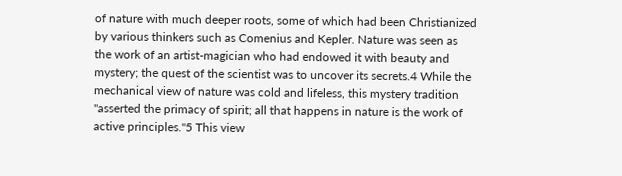of nature with much deeper roots, some of which had been Christianized by various thinkers such as Comenius and Kepler. Nature was seen as the work of an artist-magician who had endowed it with beauty and mystery; the quest of the scientist was to uncover its secrets.4 While the mechanical view of nature was cold and lifeless, this mystery tradition "asserted the primacy of spirit; all that happens in nature is the work of active principles."5 This view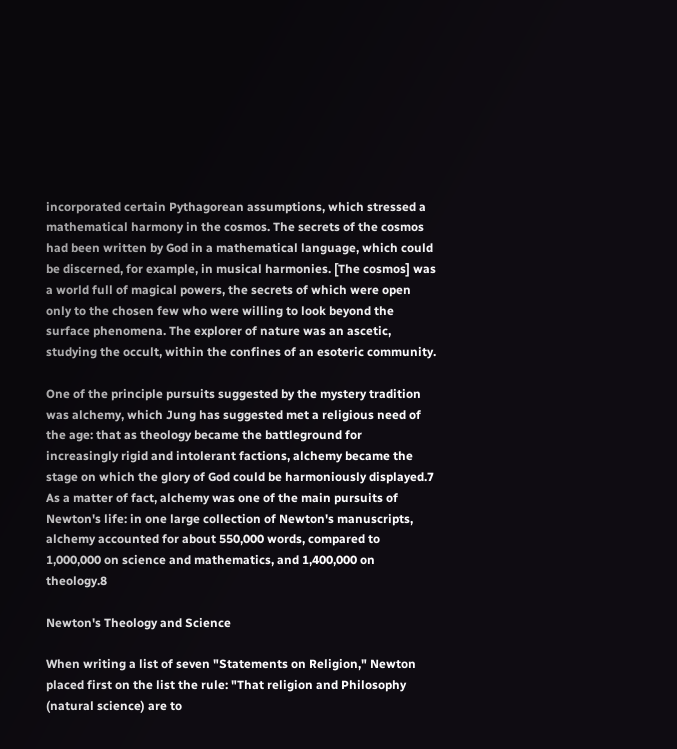incorporated certain Pythagorean assumptions, which stressed a mathematical harmony in the cosmos. The secrets of the cosmos had been written by God in a mathematical language, which could be discerned, for example, in musical harmonies. [The cosmos] was a world full of magical powers, the secrets of which were open only to the chosen few who were willing to look beyond the surface phenomena. The explorer of nature was an ascetic, studying the occult, within the confines of an esoteric community.

One of the principle pursuits suggested by the mystery tradition was alchemy, which Jung has suggested met a religious need of the age: that as theology became the battleground for increasingly rigid and intolerant factions, alchemy became the stage on which the glory of God could be harmoniously displayed.7 As a matter of fact, alchemy was one of the main pursuits of Newton's life: in one large collection of Newton's manuscripts, alchemy accounted for about 550,000 words, compared to 1,000,000 on science and mathematics, and 1,400,000 on theology.8

Newton's Theology and Science

When writing a list of seven "Statements on Religion," Newton placed first on the list the rule: "That religion and Philosophy (natural science) are to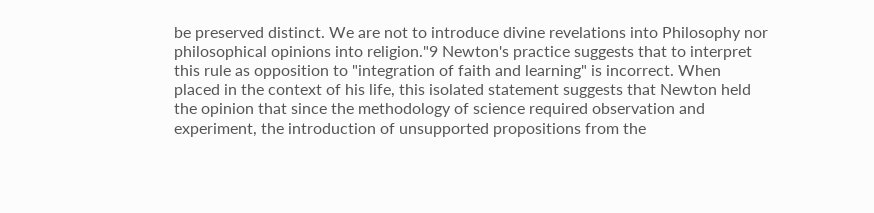be preserved distinct. We are not to introduce divine revelations into Philosophy nor philosophical opinions into religion."9 Newton's practice suggests that to interpret this rule as opposition to "integration of faith and learning" is incorrect. When placed in the context of his life, this isolated statement suggests that Newton held the opinion that since the methodology of science required observation and experiment, the introduction of unsupported propositions from the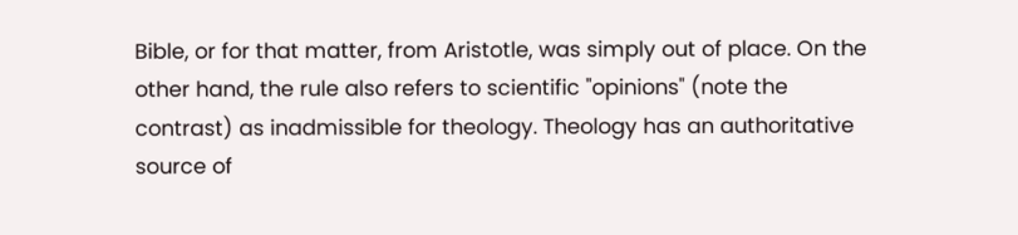Bible, or for that matter, from Aristotle, was simply out of place. On the other hand, the rule also refers to scientific "opinions" (note the contrast) as inadmissible for theology. Theology has an authoritative source of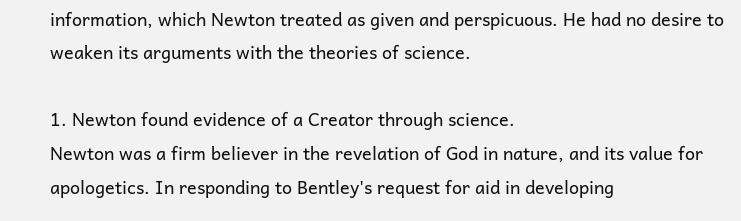information, which Newton treated as given and perspicuous. He had no desire to weaken its arguments with the theories of science.

1. Newton found evidence of a Creator through science.
Newton was a firm believer in the revelation of God in nature, and its value for apologetics. In responding to Bentley's request for aid in developing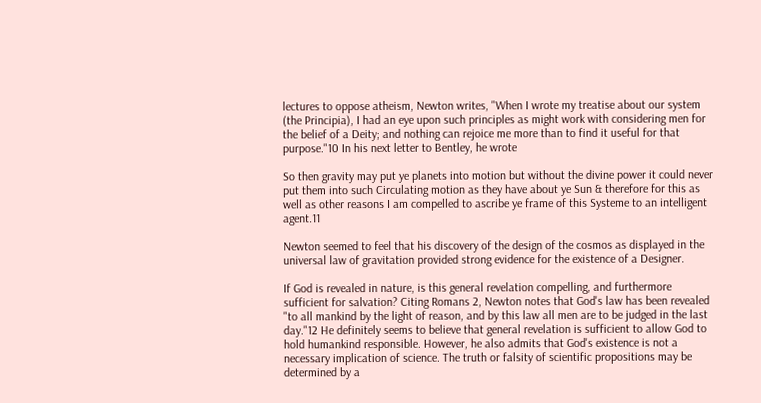lectures to oppose atheism, Newton writes, "When I wrote my treatise about our system (the Principia), I had an eye upon such principles as might work with considering men for the belief of a Deity; and nothing can rejoice me more than to find it useful for that purpose."10 In his next letter to Bentley, he wrote

So then gravity may put ye planets into motion but without the divine power it could never put them into such Circulating motion as they have about ye Sun & therefore for this as well as other reasons I am compelled to ascribe ye frame of this Systeme to an intelligent agent.11

Newton seemed to feel that his discovery of the design of the cosmos as displayed in the universal law of gravitation provided strong evidence for the existence of a Designer.

If God is revealed in nature, is this general revelation compelling, and furthermore sufficient for salvation? Citing Romans 2, Newton notes that God's law has been revealed "to all mankind by the light of reason, and by this law all men are to be judged in the last day."12 He definitely seems to believe that general revelation is sufficient to allow God to hold humankind responsible. However, he also admits that God's existence is not a necessary implication of science. The truth or falsity of scientific propositions may be determined by a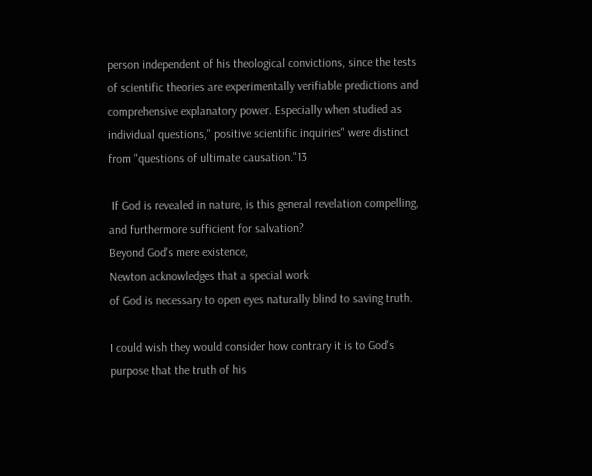person independent of his theological convictions, since the tests of scientific theories are experimentally verifiable predictions and comprehensive explanatory power. Especially when studied as individual questions," positive scientific inquiries" were distinct from "questions of ultimate causation."13

 If God is revealed in nature, is this general revelation compelling,
and furthermore sufficient for salvation?
Beyond God's mere existence,
Newton acknowledges that a special work
of God is necessary to open eyes naturally blind to saving truth.

I could wish they would consider how contrary it is to God's purpose that the truth of his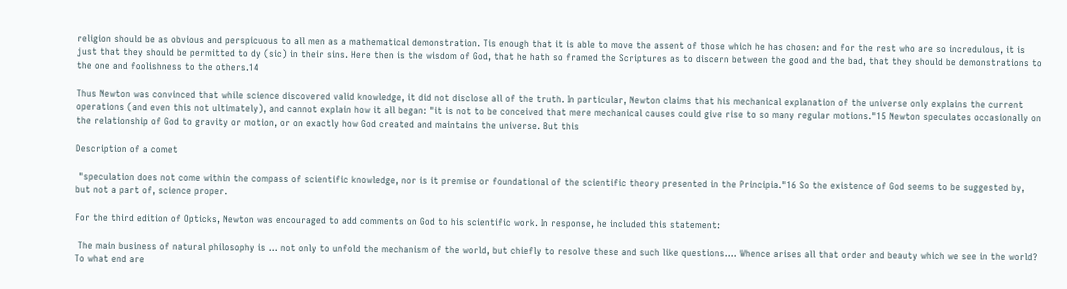religion should be as obvious and perspicuous to all men as a mathematical demonstration. Tis enough that it is able to move the assent of those which he has chosen: and for the rest who are so incredulous, it is just that they should be permitted to dy (sic) in their sins. Here then is the wisdom of God, that he hath so framed the Scriptures as to discern between the good and the bad, that they should be demonstrations to the one and foolishness to the others.14

Thus Newton was convinced that while science discovered valid knowledge, it did not disclose all of the truth. In particular, Newton claims that his mechanical explanation of the universe only explains the current operations (and even this not ultimately), and cannot explain how it all began: "it is not to be conceived that mere mechanical causes could give rise to so many regular motions."15 Newton speculates occasionally on the relationship of God to gravity or motion, or on exactly how God created and maintains the universe. But this

Description of a comet

 "speculation does not come within the compass of scientific knowledge, nor is it premise or foundational of the scientific theory presented in the Principia."16 So the existence of God seems to be suggested by, but not a part of, science proper.

For the third edition of Opticks, Newton was encouraged to add comments on God to his scientific work. In response, he included this statement:

 The main business of natural philosophy is ... not only to unfold the mechanism of the world, but chiefly to resolve these and such like questions.... Whence arises all that order and beauty which we see in the world? To what end are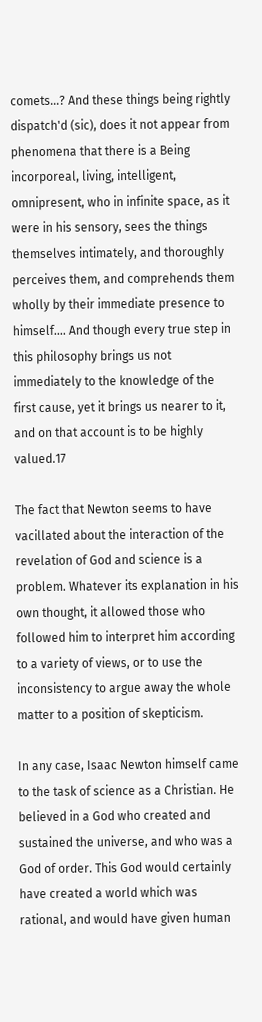comets...? And these things being rightly dispatch'd (sic), does it not appear from phenomena that there is a Being incorporeal, living, intelligent, omnipresent, who in infinite space, as it were in his sensory, sees the things themselves intimately, and thoroughly perceives them, and comprehends them wholly by their immediate presence to himself.... And though every true step in this philosophy brings us not immediately to the knowledge of the first cause, yet it brings us nearer to it, and on that account is to be highly valued.17

The fact that Newton seems to have vacillated about the interaction of the revelation of God and science is a problem. Whatever its explanation in his own thought, it allowed those who followed him to interpret him according to a variety of views, or to use the inconsistency to argue away the whole matter to a position of skepticism.

In any case, Isaac Newton himself came to the task of science as a Christian. He believed in a God who created and sustained the universe, and who was a God of order. This God would certainly have created a world which was rational, and would have given human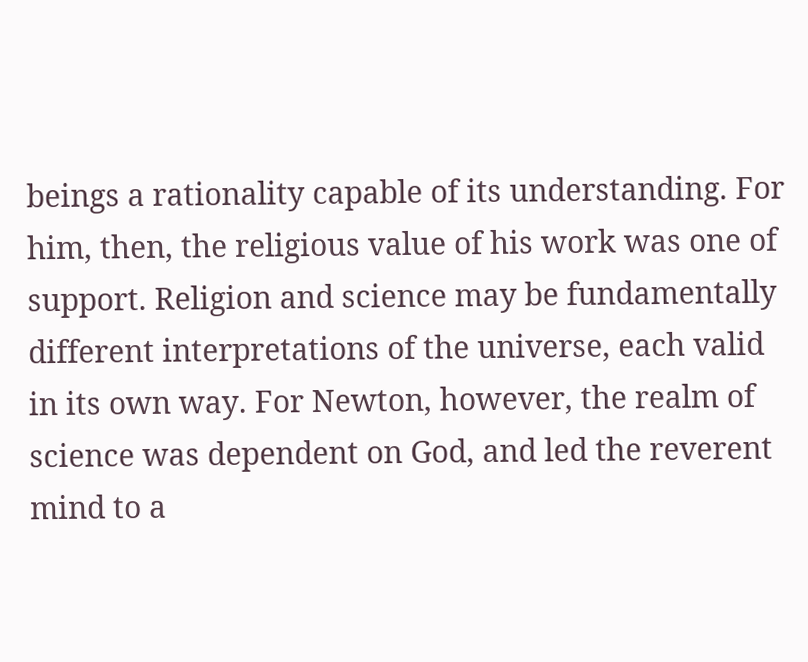beings a rationality capable of its understanding. For him, then, the religious value of his work was one of support. Religion and science may be fundamentally different interpretations of the universe, each valid in its own way. For Newton, however, the realm of science was dependent on God, and led the reverent mind to a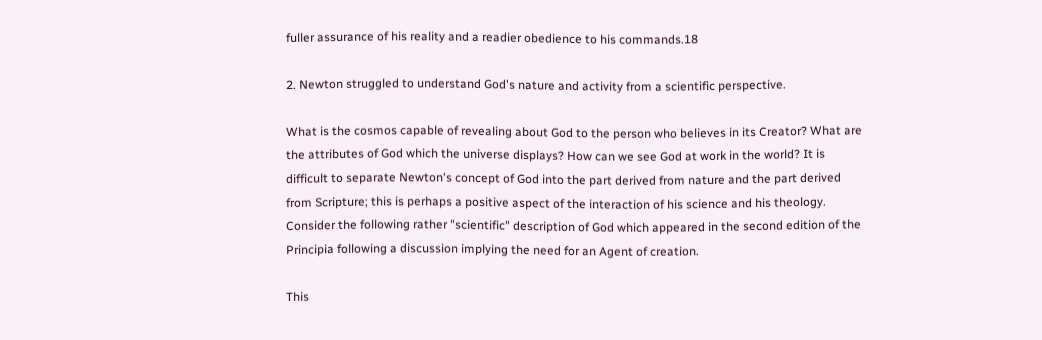fuller assurance of his reality and a readier obedience to his commands.18

2. Newton struggled to understand God's nature and activity from a scientific perspective.

What is the cosmos capable of revealing about God to the person who believes in its Creator? What are the attributes of God which the universe displays? How can we see God at work in the world? It is difficult to separate Newton's concept of God into the part derived from nature and the part derived from Scripture; this is perhaps a positive aspect of the interaction of his science and his theology. Consider the following rather "scientific" description of God which appeared in the second edition of the Principia following a discussion implying the need for an Agent of creation.

This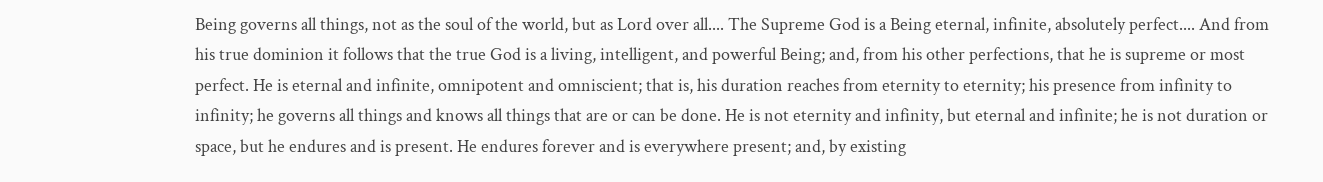Being governs all things, not as the soul of the world, but as Lord over all.... The Supreme God is a Being eternal, infinite, absolutely perfect.... And from his true dominion it follows that the true God is a living, intelligent, and powerful Being; and, from his other perfections, that he is supreme or most perfect. He is eternal and infinite, omnipotent and omniscient; that is, his duration reaches from eternity to eternity; his presence from infinity to infinity; he governs all things and knows all things that are or can be done. He is not eternity and infinity, but eternal and infinite; he is not duration or space, but he endures and is present. He endures forever and is everywhere present; and, by existing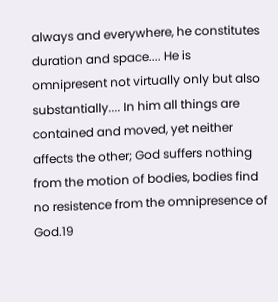always and everywhere, he constitutes duration and space.... He is omnipresent not virtually only but also substantially.... In him all things are contained and moved, yet neither affects the other; God suffers nothing from the motion of bodies, bodies find no resistence from the omnipresence of God.19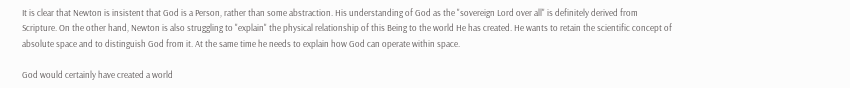It is clear that Newton is insistent that God is a Person, rather than some abstraction. His understanding of God as the "sovereign Lord over all" is definitely derived from Scripture. On the other hand, Newton is also struggling to "explain" the physical relationship of this Being to the world He has created. He wants to retain the scientific concept of absolute space and to distinguish God from it. At the same time he needs to explain how God can operate within space.

God would certainly have created a world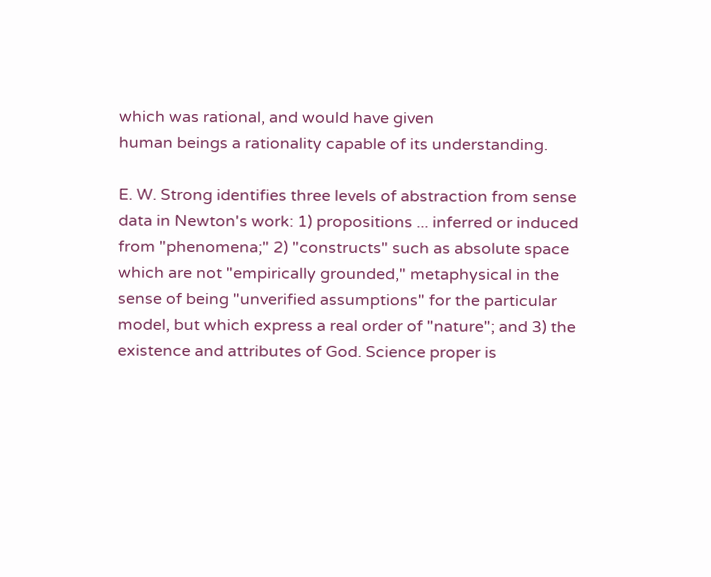which was rational, and would have given
human beings a rationality capable of its understanding.

E. W. Strong identifies three levels of abstraction from sense data in Newton's work: 1) propositions ... inferred or induced from "phenomena;" 2) "constructs" such as absolute space which are not "empirically grounded," metaphysical in the sense of being "unverified assumptions" for the particular model, but which express a real order of "nature"; and 3) the existence and attributes of God. Science proper is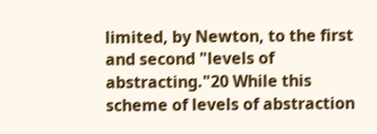limited, by Newton, to the first and second "levels of abstracting."20 While this scheme of levels of abstraction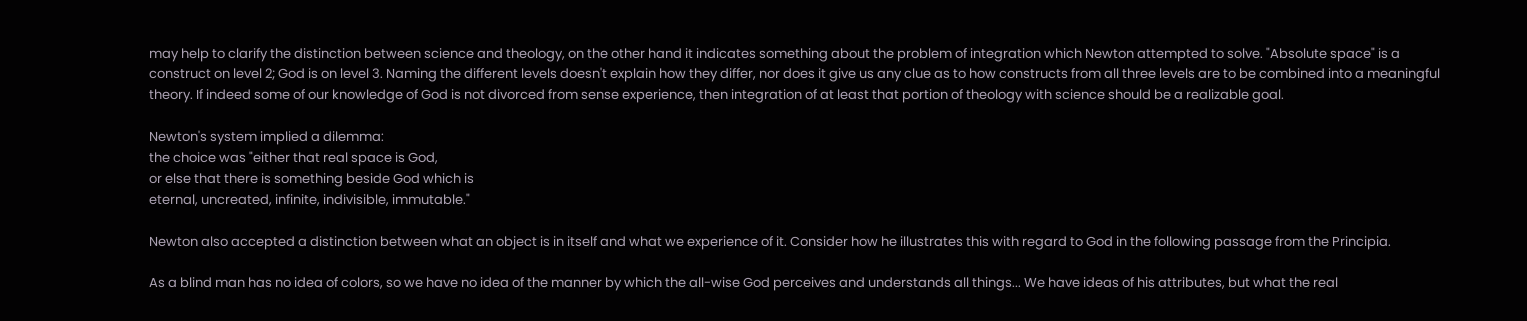may help to clarify the distinction between science and theology, on the other hand it indicates something about the problem of integration which Newton attempted to solve. "Absolute space" is a construct on level 2; God is on level 3. Naming the different levels doesn't explain how they differ, nor does it give us any clue as to how constructs from all three levels are to be combined into a meaningful theory. If indeed some of our knowledge of God is not divorced from sense experience, then integration of at least that portion of theology with science should be a realizable goal.

Newton's system implied a dilemma:
the choice was "either that real space is God,
or else that there is something beside God which is
eternal, uncreated, infinite, indivisible, immutable."

Newton also accepted a distinction between what an object is in itself and what we experience of it. Consider how he illustrates this with regard to God in the following passage from the Principia.

As a blind man has no idea of colors, so we have no idea of the manner by which the all-wise God perceives and understands all things... We have ideas of his attributes, but what the real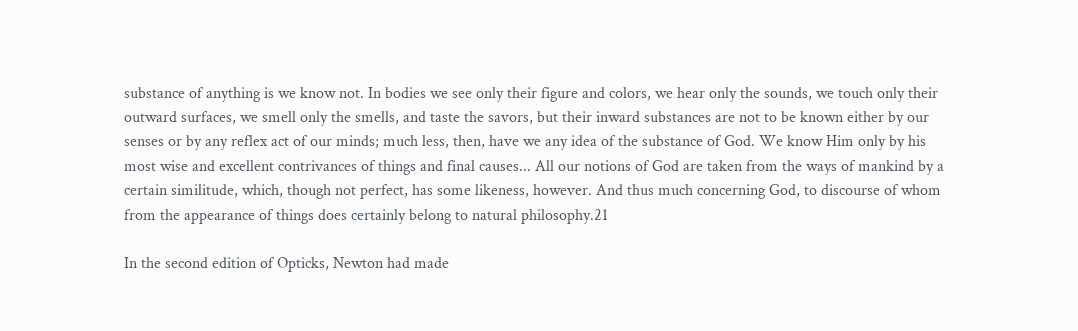substance of anything is we know not. In bodies we see only their figure and colors, we hear only the sounds, we touch only their outward surfaces, we smell only the smells, and taste the savors, but their inward substances are not to be known either by our senses or by any reflex act of our minds; much less, then, have we any idea of the substance of God. We know Him only by his most wise and excellent contrivances of things and final causes... All our notions of God are taken from the ways of mankind by a certain similitude, which, though not perfect, has some likeness, however. And thus much concerning God, to discourse of whom from the appearance of things does certainly belong to natural philosophy.21

In the second edition of Opticks, Newton had made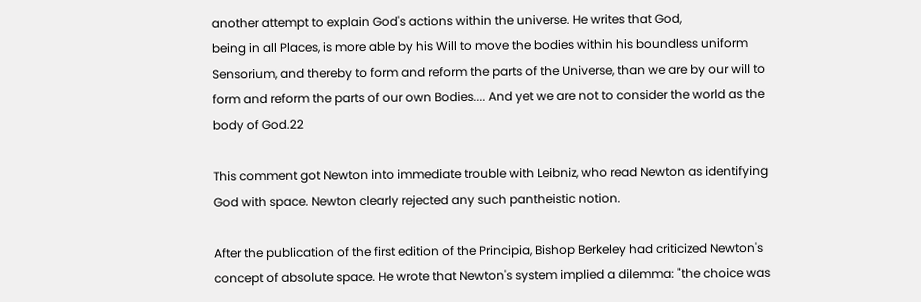another attempt to explain God's actions within the universe. He writes that God,
being in all Places, is more able by his Will to move the bodies within his boundless uniform Sensorium, and thereby to form and reform the parts of the Universe, than we are by our will to form and reform the parts of our own Bodies.... And yet we are not to consider the world as the body of God.22

This comment got Newton into immediate trouble with Leibniz, who read Newton as identifying God with space. Newton clearly rejected any such pantheistic notion.

After the publication of the first edition of the Principia, Bishop Berkeley had criticized Newton's concept of absolute space. He wrote that Newton's system implied a dilemma: "the choice was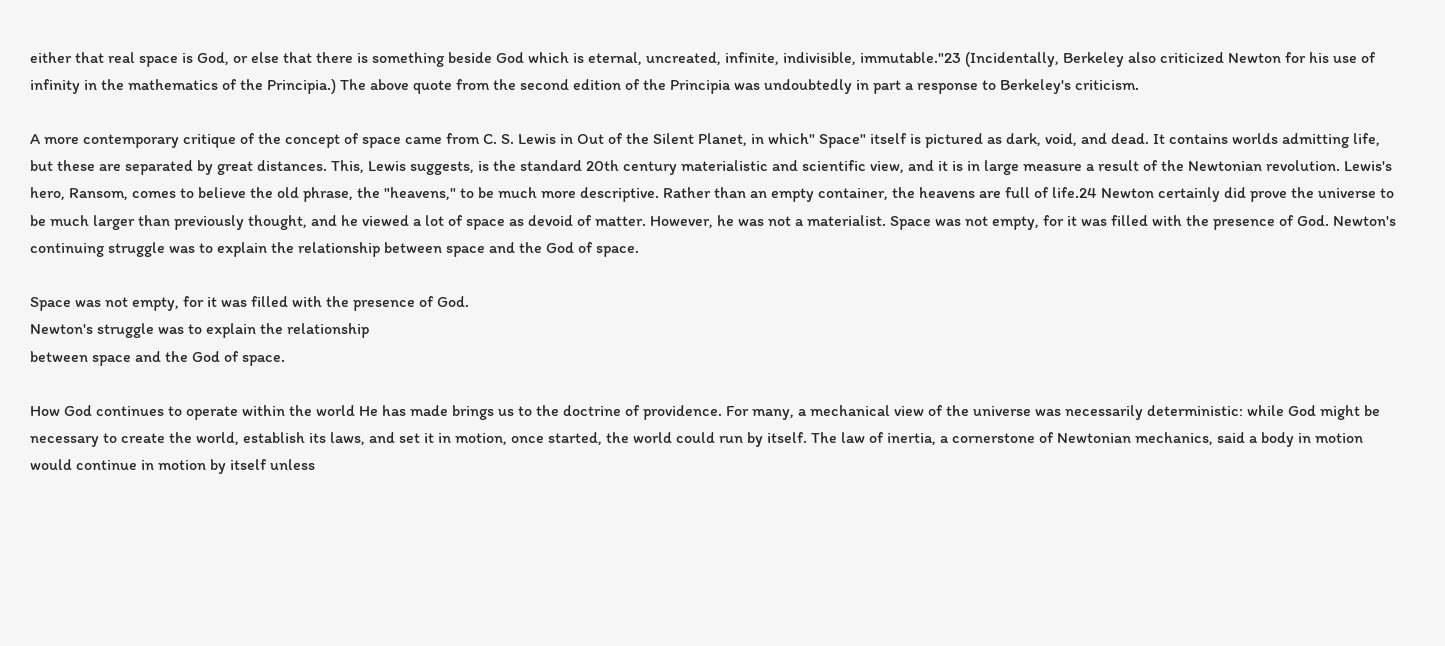either that real space is God, or else that there is something beside God which is eternal, uncreated, infinite, indivisible, immutable."23 (Incidentally, Berkeley also criticized Newton for his use of infinity in the mathematics of the Principia.) The above quote from the second edition of the Principia was undoubtedly in part a response to Berkeley's criticism.

A more contemporary critique of the concept of space came from C. S. Lewis in Out of the Silent Planet, in which" Space" itself is pictured as dark, void, and dead. It contains worlds admitting life, but these are separated by great distances. This, Lewis suggests, is the standard 20th century materialistic and scientific view, and it is in large measure a result of the Newtonian revolution. Lewis's hero, Ransom, comes to believe the old phrase, the "heavens," to be much more descriptive. Rather than an empty container, the heavens are full of life.24 Newton certainly did prove the universe to be much larger than previously thought, and he viewed a lot of space as devoid of matter. However, he was not a materialist. Space was not empty, for it was filled with the presence of God. Newton's continuing struggle was to explain the relationship between space and the God of space.

Space was not empty, for it was filled with the presence of God.
Newton's struggle was to explain the relationship
between space and the God of space.

How God continues to operate within the world He has made brings us to the doctrine of providence. For many, a mechanical view of the universe was necessarily deterministic: while God might be necessary to create the world, establish its laws, and set it in motion, once started, the world could run by itself. The law of inertia, a cornerstone of Newtonian mechanics, said a body in motion would continue in motion by itself unless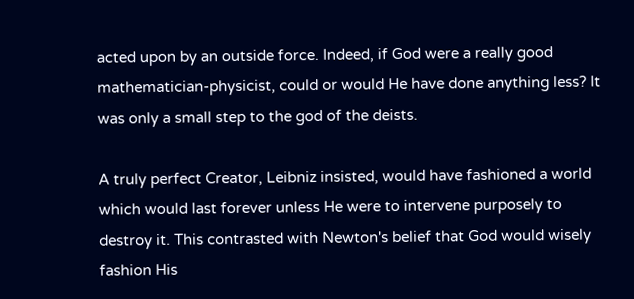acted upon by an outside force. Indeed, if God were a really good mathematician-physicist, could or would He have done anything less? It was only a small step to the god of the deists.

A truly perfect Creator, Leibniz insisted, would have fashioned a world which would last forever unless He were to intervene purposely to destroy it. This contrasted with Newton's belief that God would wisely fashion His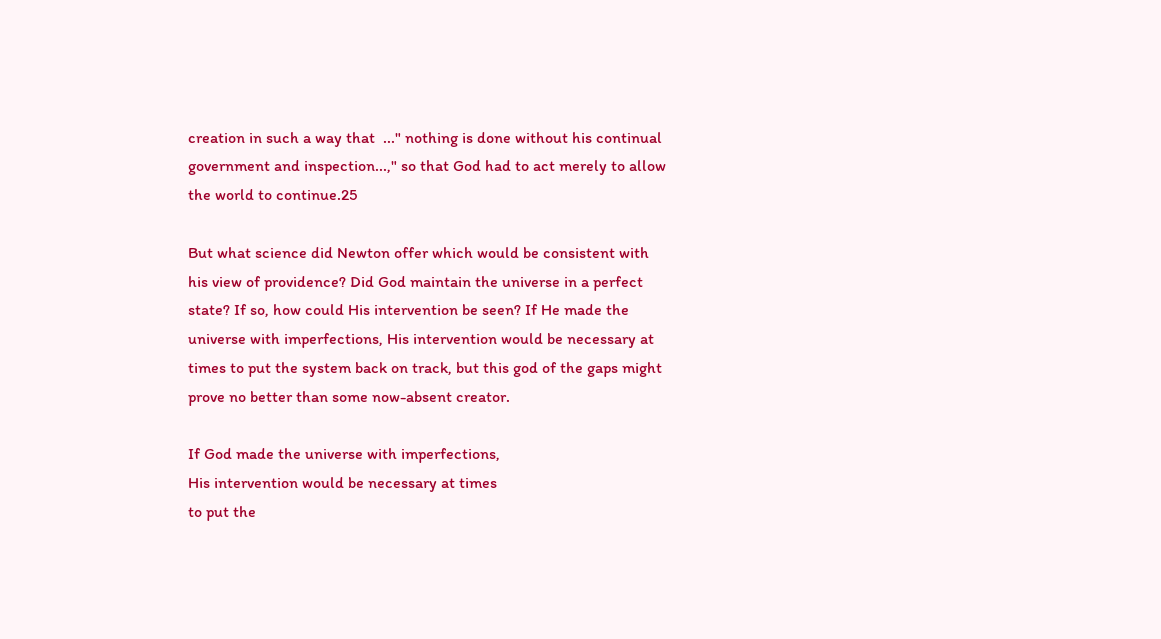creation in such a way that  ..." nothing is done without his continual government and inspection...," so that God had to act merely to allow the world to continue.25

But what science did Newton offer which would be consistent with his view of providence? Did God maintain the universe in a perfect state? If so, how could His intervention be seen? If He made the universe with imperfections, His intervention would be necessary at times to put the system back on track, but this god of the gaps might prove no better than some now-absent creator.

If God made the universe with imperfections,
His intervention would be necessary at times
to put the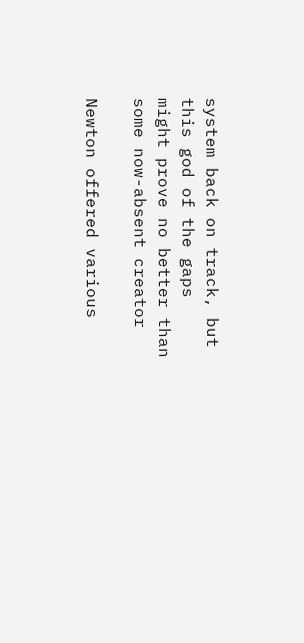system back on track, but this god of the gaps
might prove no better than some now-absent creator

Newton offered various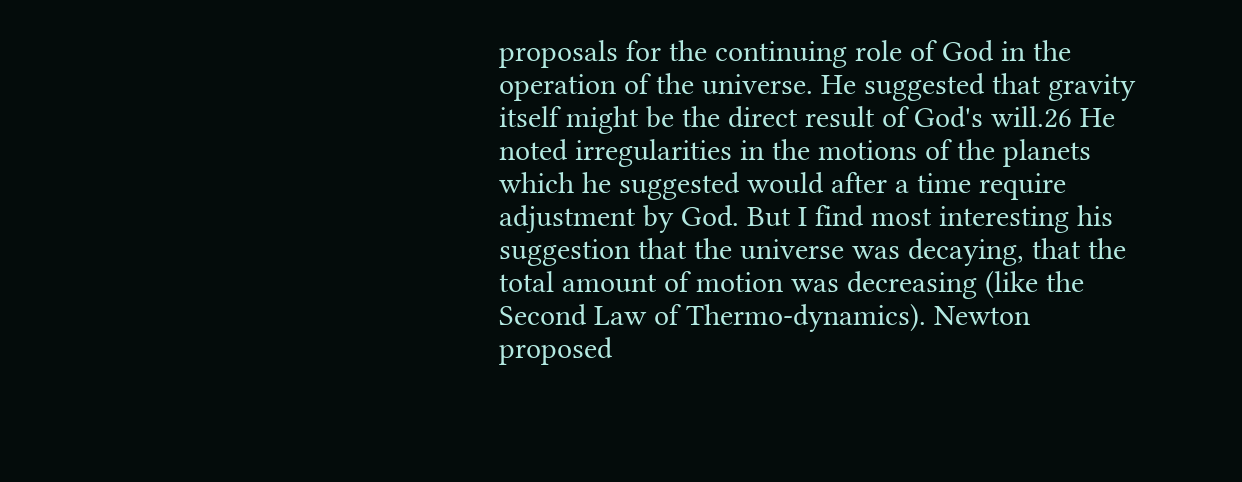proposals for the continuing role of God in the operation of the universe. He suggested that gravity itself might be the direct result of God's will.26 He noted irregularities in the motions of the planets which he suggested would after a time require adjustment by God. But I find most interesting his suggestion that the universe was decaying, that the total amount of motion was decreasing (like the Second Law of Thermo-dynamics). Newton proposed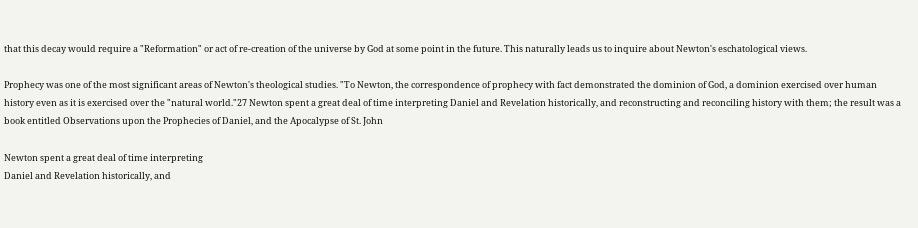that this decay would require a "Reformation" or act of re-creation of the universe by God at some point in the future. This naturally leads us to inquire about Newton's eschatological views.

Prophecy was one of the most significant areas of Newton's theological studies. "To Newton, the correspondence of prophecy with fact demonstrated the dominion of God, a dominion exercised over human history even as it is exercised over the "natural world."27 Newton spent a great deal of time interpreting Daniel and Revelation historically, and reconstructing and reconciling history with them; the result was a book entitled Observations upon the Prophecies of Daniel, and the Apocalypse of St. John

Newton spent a great deal of time interpreting
Daniel and Revelation historically, and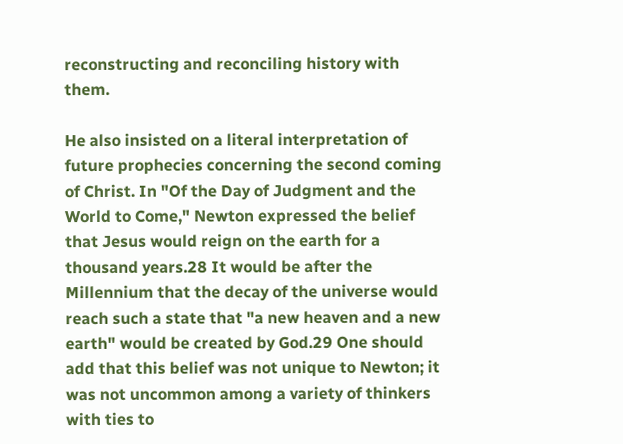reconstructing and reconciling history with them.

He also insisted on a literal interpretation of future prophecies concerning the second coming of Christ. In "Of the Day of Judgment and the World to Come," Newton expressed the belief that Jesus would reign on the earth for a thousand years.28 It would be after the Millennium that the decay of the universe would reach such a state that "a new heaven and a new earth" would be created by God.29 One should add that this belief was not unique to Newton; it was not uncommon among a variety of thinkers with ties to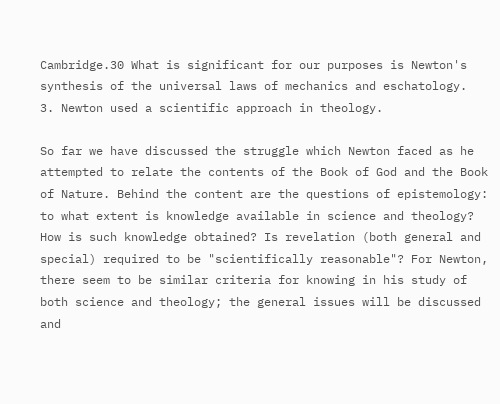Cambridge.30 What is significant for our purposes is Newton's synthesis of the universal laws of mechanics and eschatology.
3. Newton used a scientific approach in theology.

So far we have discussed the struggle which Newton faced as he attempted to relate the contents of the Book of God and the Book of Nature. Behind the content are the questions of epistemology: to what extent is knowledge available in science and theology? How is such knowledge obtained? Is revelation (both general and special) required to be "scientifically reasonable"? For Newton, there seem to be similar criteria for knowing in his study of both science and theology; the general issues will be discussed and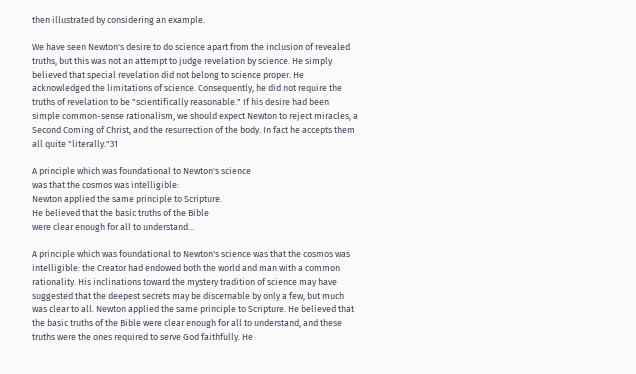then illustrated by considering an example.

We have seen Newton's desire to do science apart from the inclusion of revealed truths, but this was not an attempt to judge revelation by science. He simply believed that special revelation did not belong to science proper. He acknowledged the limitations of science. Consequently, he did not require the truths of revelation to be "scientifically reasonable." If his desire had been simple common-sense rationalism, we should expect Newton to reject miracles, a Second Coming of Christ, and the resurrection of the body. In fact he accepts them all quite "literally."31

A principle which was foundational to Newton's science
was that the cosmos was intelligible:
Newton applied the same principle to Scripture.
He believed that the basic truths of the Bible
were clear enough for all to understand...

A principle which was foundational to Newton's science was that the cosmos was intelligible: the Creator had endowed both the world and man with a common rationality. His inclinations toward the mystery tradition of science may have suggested that the deepest secrets may be discernable by only a few, but much was clear to all. Newton applied the same principle to Scripture. He believed that the basic truths of the Bible were clear enough for all to understand, and these truths were the ones required to serve God faithfully. He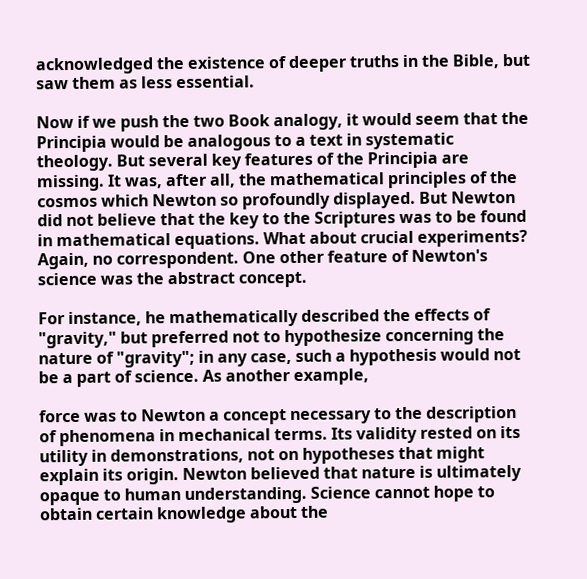acknowledged the existence of deeper truths in the Bible, but saw them as less essential.

Now if we push the two Book analogy, it would seem that the Principia would be analogous to a text in systematic theology. But several key features of the Principia are missing. It was, after all, the mathematical principles of the cosmos which Newton so profoundly displayed. But Newton did not believe that the key to the Scriptures was to be found in mathematical equations. What about crucial experiments? Again, no correspondent. One other feature of Newton's science was the abstract concept.

For instance, he mathematically described the effects of "gravity," but preferred not to hypothesize concerning the nature of "gravity"; in any case, such a hypothesis would not be a part of science. As another example,

force was to Newton a concept necessary to the description of phenomena in mechanical terms. Its validity rested on its utility in demonstrations, not on hypotheses that might explain its origin. Newton believed that nature is ultimately opaque to human understanding. Science cannot hope to obtain certain knowledge about the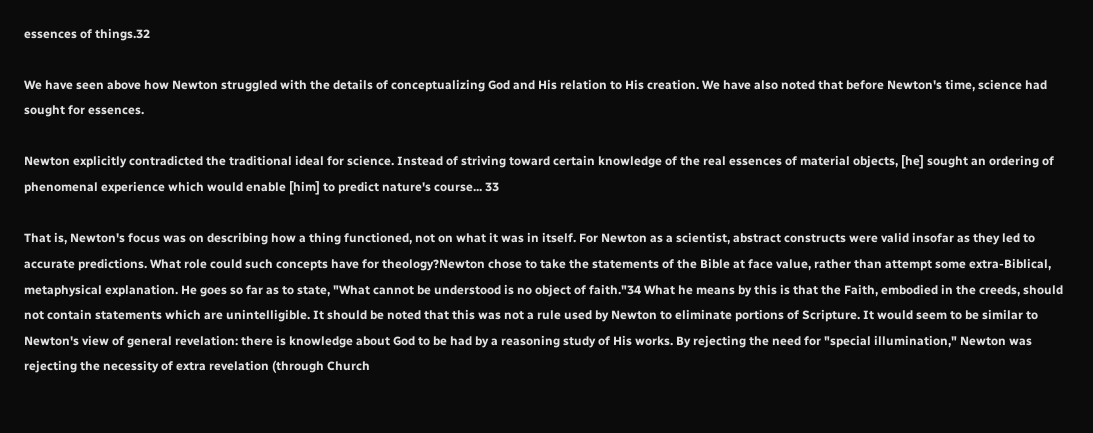essences of things.32

We have seen above how Newton struggled with the details of conceptualizing God and His relation to His creation. We have also noted that before Newton's time, science had sought for essences.

Newton explicitly contradicted the traditional ideal for science. Instead of striving toward certain knowledge of the real essences of material objects, [he] sought an ordering of phenomenal experience which would enable [him] to predict nature's course... 33

That is, Newton's focus was on describing how a thing functioned, not on what it was in itself. For Newton as a scientist, abstract constructs were valid insofar as they led to accurate predictions. What role could such concepts have for theology?Newton chose to take the statements of the Bible at face value, rather than attempt some extra-Biblical, metaphysical explanation. He goes so far as to state, "What cannot be understood is no object of faith."34 What he means by this is that the Faith, embodied in the creeds, should not contain statements which are unintelligible. It should be noted that this was not a rule used by Newton to eliminate portions of Scripture. It would seem to be similar to Newton's view of general revelation: there is knowledge about God to be had by a reasoning study of His works. By rejecting the need for "special illumination," Newton was rejecting the necessity of extra revelation (through Church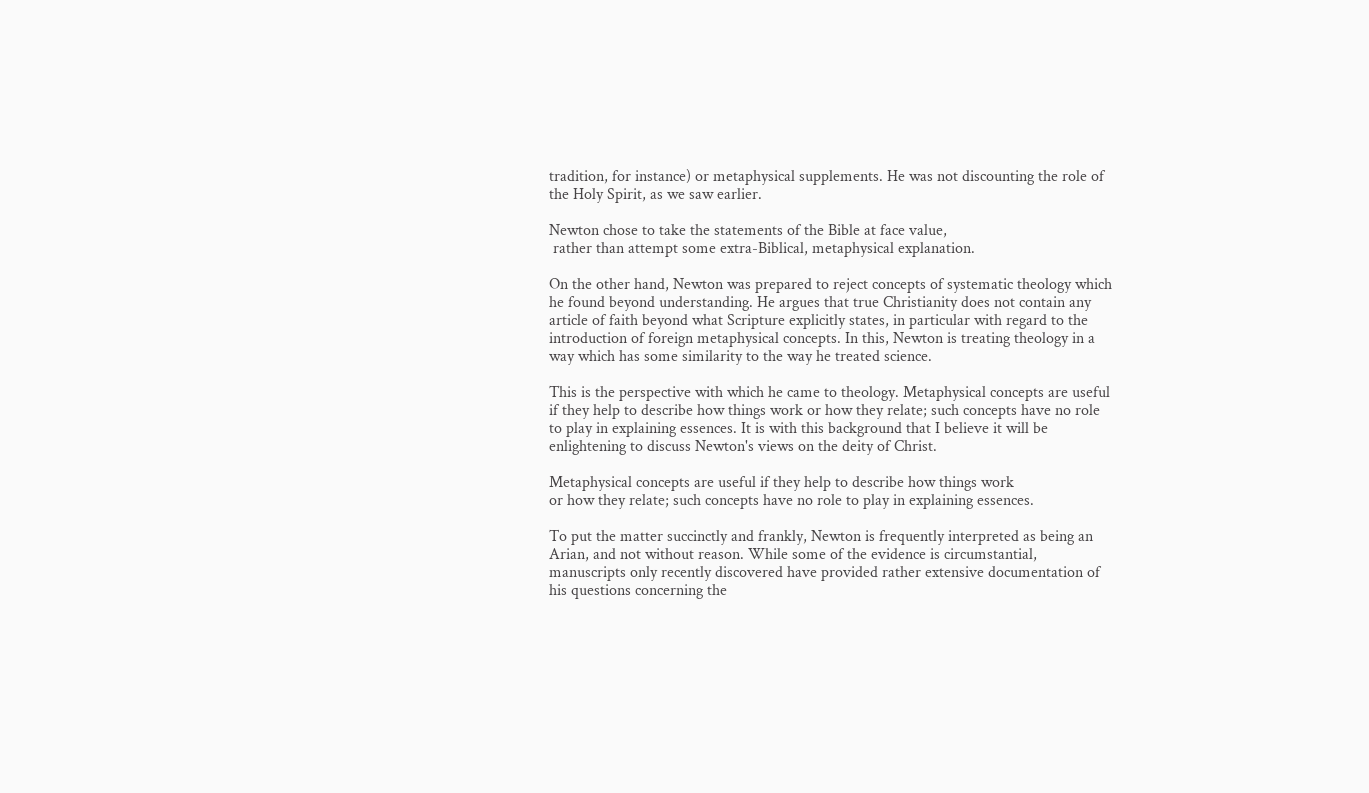tradition, for instance) or metaphysical supplements. He was not discounting the role of the Holy Spirit, as we saw earlier.

Newton chose to take the statements of the Bible at face value,
 rather than attempt some extra-Biblical, metaphysical explanation.

On the other hand, Newton was prepared to reject concepts of systematic theology which he found beyond understanding. He argues that true Christianity does not contain any article of faith beyond what Scripture explicitly states, in particular with regard to the introduction of foreign metaphysical concepts. In this, Newton is treating theology in a way which has some similarity to the way he treated science.

This is the perspective with which he came to theology. Metaphysical concepts are useful if they help to describe how things work or how they relate; such concepts have no role to play in explaining essences. It is with this background that I believe it will be enlightening to discuss Newton's views on the deity of Christ.

Metaphysical concepts are useful if they help to describe how things work
or how they relate; such concepts have no role to play in explaining essences.

To put the matter succinctly and frankly, Newton is frequently interpreted as being an Arian, and not without reason. While some of the evidence is circumstantial, manuscripts only recently discovered have provided rather extensive documentation of his questions concerning the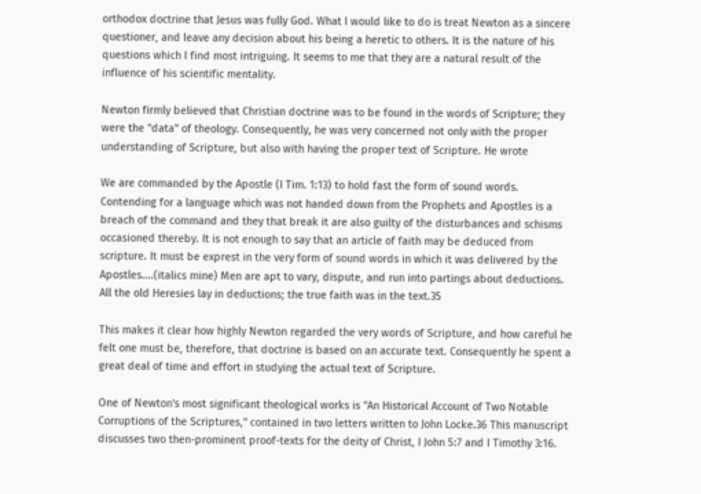orthodox doctrine that Jesus was fully God. What I would like to do is treat Newton as a sincere questioner, and leave any decision about his being a heretic to others. It is the nature of his questions which I find most intriguing. It seems to me that they are a natural result of the influence of his scientific mentality.

Newton firmly believed that Christian doctrine was to be found in the words of Scripture; they were the "data" of theology. Consequently, he was very concerned not only with the proper understanding of Scripture, but also with having the proper text of Scripture. He wrote

We are commanded by the Apostle (I Tim. 1:13) to hold fast the form of sound words. Contending for a language which was not handed down from the Prophets and Apostles is a breach of the command and they that break it are also guilty of the disturbances and schisms occasioned thereby. It is not enough to say that an article of faith may be deduced from scripture. It must be exprest in the very form of sound words in which it was delivered by the Apostles....(italics mine) Men are apt to vary, dispute, and run into partings about deductions. All the old Heresies lay in deductions; the true faith was in the text.35

This makes it clear how highly Newton regarded the very words of Scripture, and how careful he felt one must be, therefore, that doctrine is based on an accurate text. Consequently he spent a great deal of time and effort in studying the actual text of Scripture.

One of Newton's most significant theological works is "An Historical Account of Two Notable Corruptions of the Scriptures," contained in two letters written to John Locke.36 This manuscript discusses two then-prominent proof-texts for the deity of Christ, I John 5:7 and I Timothy 3:16.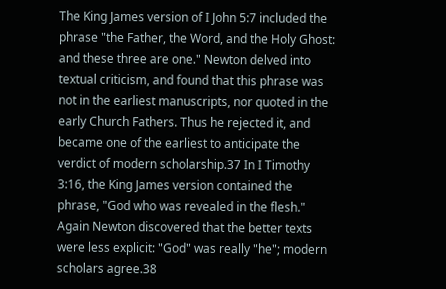The King James version of I John 5:7 included the phrase "the Father, the Word, and the Holy Ghost: and these three are one." Newton delved into textual criticism, and found that this phrase was not in the earliest manuscripts, nor quoted in the early Church Fathers. Thus he rejected it, and became one of the earliest to anticipate the verdict of modern scholarship.37 In I Timothy 3:16, the King James version contained the phrase, "God who was revealed in the flesh." Again Newton discovered that the better texts were less explicit: "God" was really "he"; modern scholars agree.38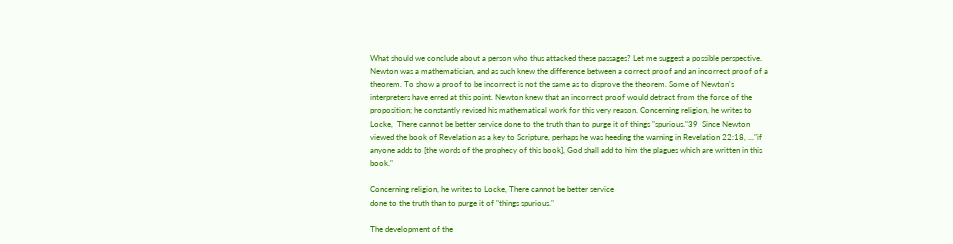What should we conclude about a person who thus attacked these passages? Let me suggest a possible perspective. Newton was a mathematician, and as such knew the difference between a correct proof and an incorrect proof of a theorem. To show a proof to be incorrect is not the same as to disprove the theorem. Some of Newton's interpreters have erred at this point. Newton knew that an incorrect proof would detract from the force of the proposition; he constantly revised his mathematical work for this very reason. Concerning religion, he writes to Locke,  There cannot be better service done to the truth than to purge it of things "spurious."39  Since Newton viewed the book of Revelation as a key to Scripture, perhaps he was heeding the warning in Revelation 22:18, ..."if anyone adds to [the words of the prophecy of this book], God shall add to him the plagues which are written in this book."

Concerning religion, he writes to Locke, There cannot be better service
done to the truth than to purge it of "things spurious."

The development of the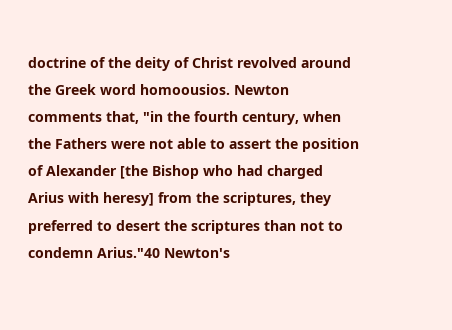doctrine of the deity of Christ revolved around the Greek word homoousios. Newton comments that, "in the fourth century, when the Fathers were not able to assert the position of Alexander [the Bishop who had charged Arius with heresy] from the scriptures, they preferred to desert the scriptures than not to condemn Arius."40 Newton's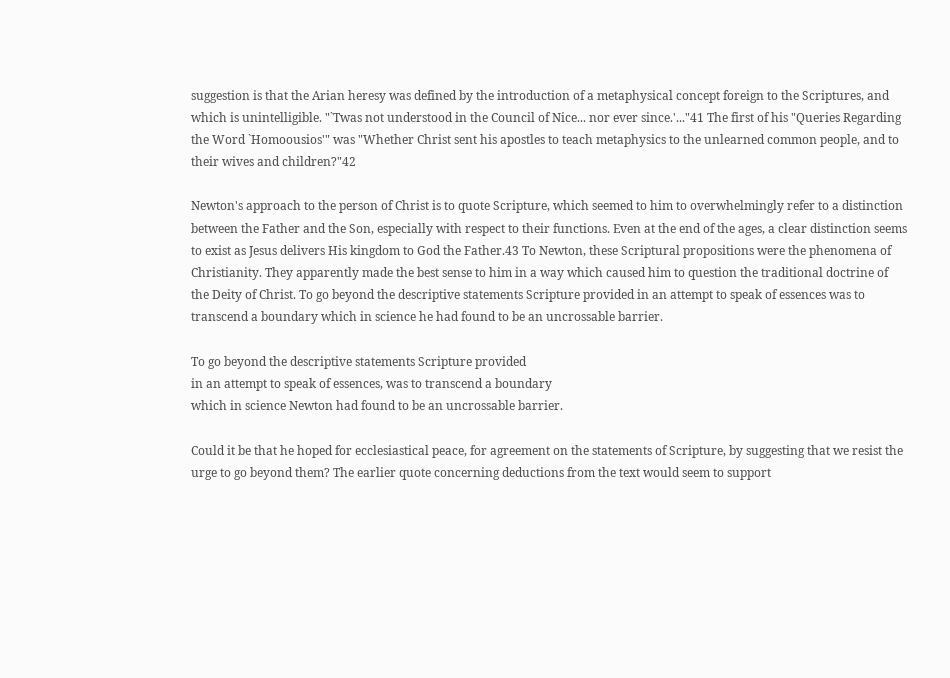suggestion is that the Arian heresy was defined by the introduction of a metaphysical concept foreign to the Scriptures, and which is unintelligible. "`Twas not understood in the Council of Nice... nor ever since.'..."41 The first of his "Queries Regarding the Word `Homoousios'" was "Whether Christ sent his apostles to teach metaphysics to the unlearned common people, and to their wives and children?"42

Newton's approach to the person of Christ is to quote Scripture, which seemed to him to overwhelmingly refer to a distinction between the Father and the Son, especially with respect to their functions. Even at the end of the ages, a clear distinction seems to exist as Jesus delivers His kingdom to God the Father.43 To Newton, these Scriptural propositions were the phenomena of Christianity. They apparently made the best sense to him in a way which caused him to question the traditional doctrine of the Deity of Christ. To go beyond the descriptive statements Scripture provided in an attempt to speak of essences was to transcend a boundary which in science he had found to be an uncrossable barrier.

To go beyond the descriptive statements Scripture provided
in an attempt to speak of essences, was to transcend a boundary
which in science Newton had found to be an uncrossable barrier.

Could it be that he hoped for ecclesiastical peace, for agreement on the statements of Scripture, by suggesting that we resist the urge to go beyond them? The earlier quote concerning deductions from the text would seem to support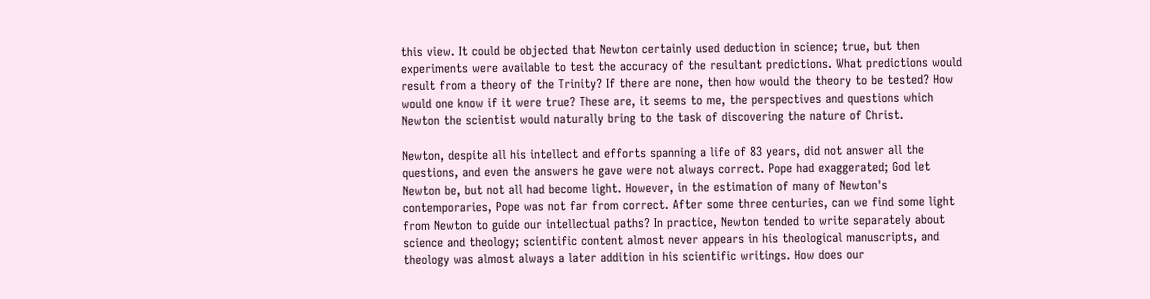this view. It could be objected that Newton certainly used deduction in science; true, but then experiments were available to test the accuracy of the resultant predictions. What predictions would result from a theory of the Trinity? If there are none, then how would the theory to be tested? How would one know if it were true? These are, it seems to me, the perspectives and questions which Newton the scientist would naturally bring to the task of discovering the nature of Christ.

Newton, despite all his intellect and efforts spanning a life of 83 years, did not answer all the questions, and even the answers he gave were not always correct. Pope had exaggerated; God let Newton be, but not all had become light. However, in the estimation of many of Newton's contemporaries, Pope was not far from correct. After some three centuries, can we find some light from Newton to guide our intellectual paths? In practice, Newton tended to write separately about science and theology; scientific content almost never appears in his theological manuscripts, and theology was almost always a later addition in his scientific writings. How does our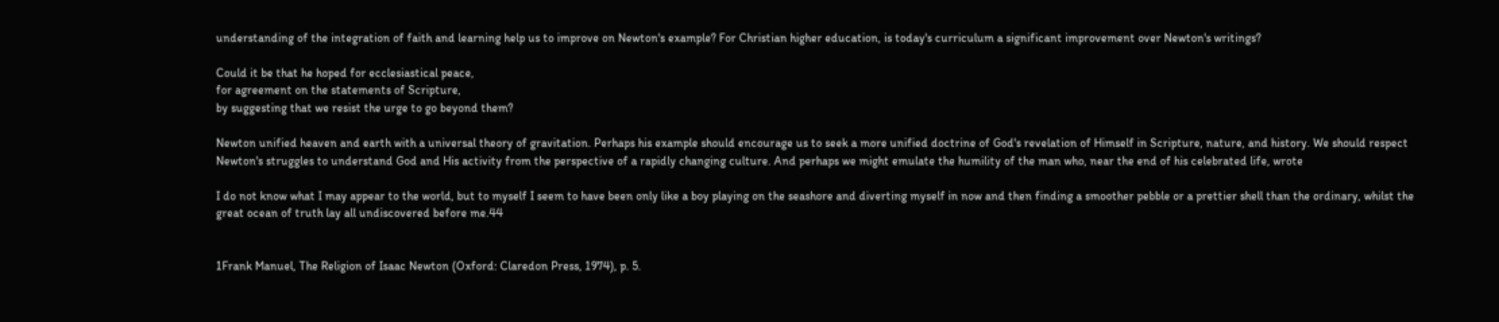understanding of the integration of faith and learning help us to improve on Newton's example? For Christian higher education, is today's curriculum a significant improvement over Newton's writings?

Could it be that he hoped for ecclesiastical peace,
for agreement on the statements of Scripture,
by suggesting that we resist the urge to go beyond them?

Newton unified heaven and earth with a universal theory of gravitation. Perhaps his example should encourage us to seek a more unified doctrine of God's revelation of Himself in Scripture, nature, and history. We should respect Newton's struggles to understand God and His activity from the perspective of a rapidly changing culture. And perhaps we might emulate the humility of the man who, near the end of his celebrated life, wrote

I do not know what I may appear to the world, but to myself I seem to have been only like a boy playing on the seashore and diverting myself in now and then finding a smoother pebble or a prettier shell than the ordinary, whilst the great ocean of truth lay all undiscovered before me.44


1Frank Manuel, The Religion of Isaac Newton (Oxford: Claredon Press, 1974), p. 5.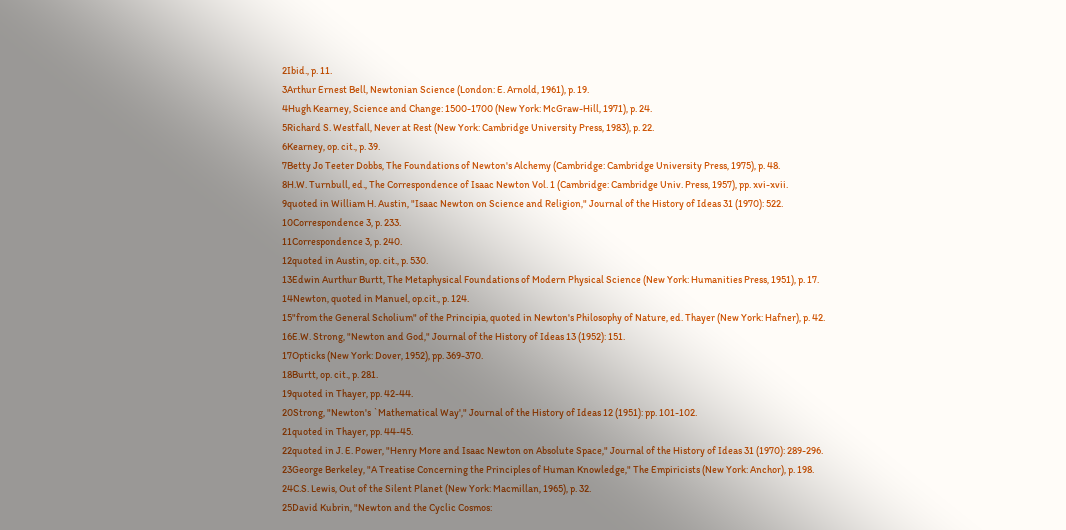2Ibid., p. 11.
3Arthur Ernest Bell, Newtonian Science (London: E. Arnold, 1961), p. 19.
4Hugh Kearney, Science and Change: 1500-1700 (New York: McGraw-Hill, 1971), p. 24.
5Richard S. Westfall, Never at Rest (New York: Cambridge University Press, 1983), p. 22.
6Kearney, op. cit., p. 39.
7Betty Jo Teeter Dobbs, The Foundations of Newton's Alchemy (Cambridge: Cambridge University Press, 1975), p. 48.
8H.W. Turnbull, ed., The Correspondence of Isaac Newton Vol. 1 (Cambridge: Cambridge Univ. Press, 1957), pp. xvi-xvii.
9quoted in William H. Austin, "Isaac Newton on Science and Religion," Journal of the History of Ideas 31 (1970): 522.
10Correspondence 3, p. 233.
11Correspondence 3, p. 240.
12quoted in Austin, op. cit., p. 530.
13Edwin Aurthur Burtt, The Metaphysical Foundations of Modern Physical Science (New York: Humanities Press, 1951), p. 17.
14Newton, quoted in Manuel, op.cit., p. 124.
15"from the General Scholium" of the Principia, quoted in Newton's Philosophy of Nature, ed. Thayer (New York: Hafner), p. 42.
16E.W. Strong, "Newton and God," Journal of the History of Ideas 13 (1952): 151.
17Opticks (New York: Dover, 1952), pp. 369-370.
18Burtt, op. cit., p. 281.
19quoted in Thayer, pp. 42-44.
20Strong, "Newton's `Mathematical Way'," Journal of the History of Ideas 12 (1951): pp. 101-102.
21quoted in Thayer, pp. 44-45.
22quoted in J. E. Power, "Henry More and Isaac Newton on Absolute Space," Journal of the History of Ideas 31 (1970): 289-296.
23George Berkeley, "A Treatise Concerning the Principles of Human Knowledge," The Empiricists (New York: Anchor), p. 198.
24C.S. Lewis, Out of the Silent Planet (New York: Macmillan, 1965), p. 32.
25David Kubrin, "Newton and the Cyclic Cosmos: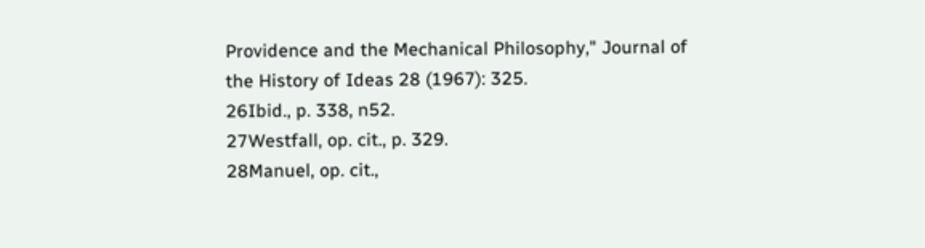Providence and the Mechanical Philosophy," Journal of the History of Ideas 28 (1967): 325.
26Ibid., p. 338, n52.
27Westfall, op. cit., p. 329.
28Manuel, op. cit.,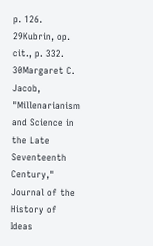p. 126.
29Kubrin, op. cit., p. 332.
30Margaret C. Jacob, "Millenarianism and Science in the Late Seventeenth Century," Journal of the History of Ideas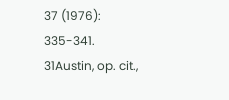37 (1976): 335-341.
31Austin, op. cit.,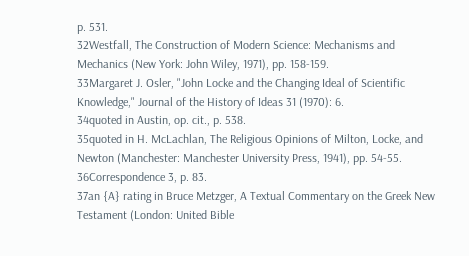p. 531.
32Westfall, The Construction of Modern Science: Mechanisms and Mechanics (New York: John Wiley, 1971), pp. 158-159.
33Margaret J. Osler, "John Locke and the Changing Ideal of Scientific Knowledge," Journal of the History of Ideas 31 (1970): 6.
34quoted in Austin, op. cit., p. 538.
35quoted in H. McLachlan, The Religious Opinions of Milton, Locke, and Newton (Manchester: Manchester University Press, 1941), pp. 54-55.
36Correspondence 3, p. 83.
37an {A} rating in Bruce Metzger, A Textual Commentary on the Greek New Testament (London: United Bible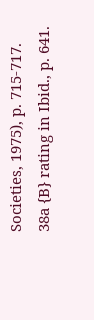Societies, 1975), p. 715-717.
38a {B} rating in Ibid., p. 641.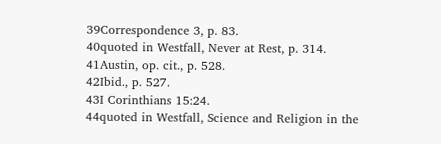39Correspondence 3, p. 83.
40quoted in Westfall, Never at Rest, p. 314.
41Austin, op. cit., p. 528.
42Ibid., p. 527.
43I Corinthians 15:24.
44quoted in Westfall, Science and Religion in the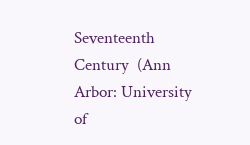Seventeenth Century  (Ann Arbor: University of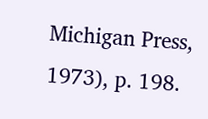Michigan Press, 1973), p. 198.